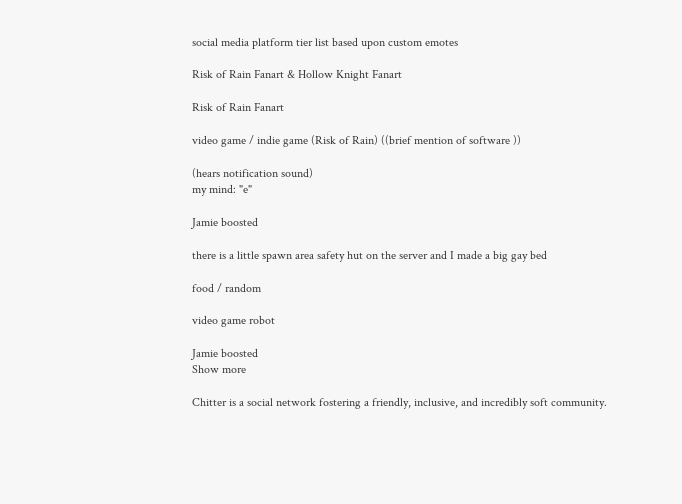social media platform tier list based upon custom emotes

Risk of Rain Fanart & Hollow Knight Fanart

Risk of Rain Fanart

video game / indie game (Risk of Rain) ((brief mention of software ))

(hears notification sound)
my mind: "e"

Jamie boosted

there is a little spawn area safety hut on the server and I made a big gay bed

food / random

video game robot

Jamie boosted
Show more

Chitter is a social network fostering a friendly, inclusive, and incredibly soft community.